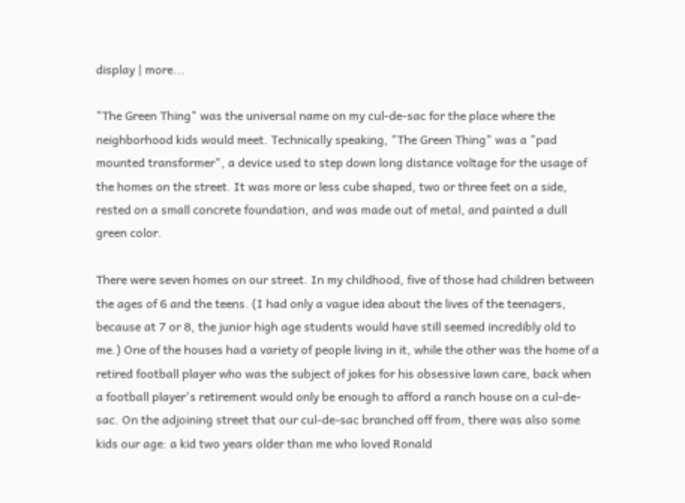display | more...

"The Green Thing" was the universal name on my cul-de-sac for the place where the neighborhood kids would meet. Technically speaking, "The Green Thing" was a "pad mounted transformer", a device used to step down long distance voltage for the usage of the homes on the street. It was more or less cube shaped, two or three feet on a side, rested on a small concrete foundation, and was made out of metal, and painted a dull green color.

There were seven homes on our street. In my childhood, five of those had children between the ages of 6 and the teens. (I had only a vague idea about the lives of the teenagers, because at 7 or 8, the junior high age students would have still seemed incredibly old to me.) One of the houses had a variety of people living in it, while the other was the home of a retired football player who was the subject of jokes for his obsessive lawn care, back when a football player's retirement would only be enough to afford a ranch house on a cul-de-sac. On the adjoining street that our cul-de-sac branched off from, there was also some kids our age: a kid two years older than me who loved Ronald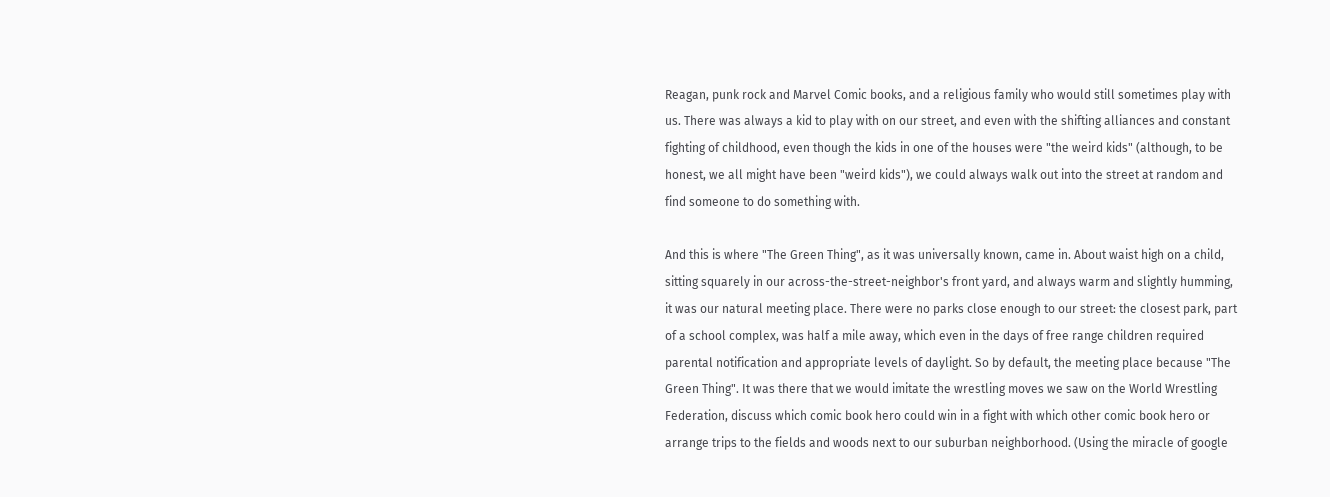Reagan, punk rock and Marvel Comic books, and a religious family who would still sometimes play with us. There was always a kid to play with on our street, and even with the shifting alliances and constant fighting of childhood, even though the kids in one of the houses were "the weird kids" (although, to be honest, we all might have been "weird kids"), we could always walk out into the street at random and find someone to do something with.

And this is where "The Green Thing", as it was universally known, came in. About waist high on a child, sitting squarely in our across-the-street-neighbor's front yard, and always warm and slightly humming, it was our natural meeting place. There were no parks close enough to our street: the closest park, part of a school complex, was half a mile away, which even in the days of free range children required parental notification and appropriate levels of daylight. So by default, the meeting place because "The Green Thing". It was there that we would imitate the wrestling moves we saw on the World Wrestling Federation, discuss which comic book hero could win in a fight with which other comic book hero or arrange trips to the fields and woods next to our suburban neighborhood. (Using the miracle of google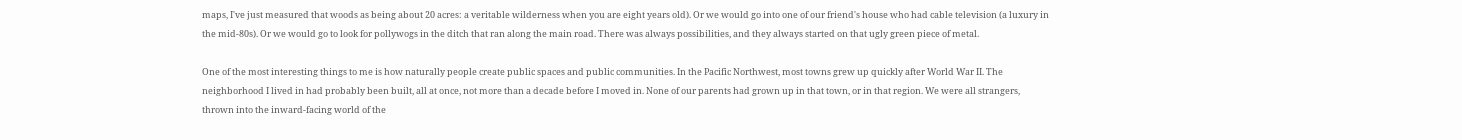maps, I've just measured that woods as being about 20 acres: a veritable wilderness when you are eight years old). Or we would go into one of our friend's house who had cable television (a luxury in the mid-80s). Or we would go to look for pollywogs in the ditch that ran along the main road. There was always possibilities, and they always started on that ugly green piece of metal.

One of the most interesting things to me is how naturally people create public spaces and public communities. In the Pacific Northwest, most towns grew up quickly after World War II. The neighborhood I lived in had probably been built, all at once, not more than a decade before I moved in. None of our parents had grown up in that town, or in that region. We were all strangers, thrown into the inward-facing world of the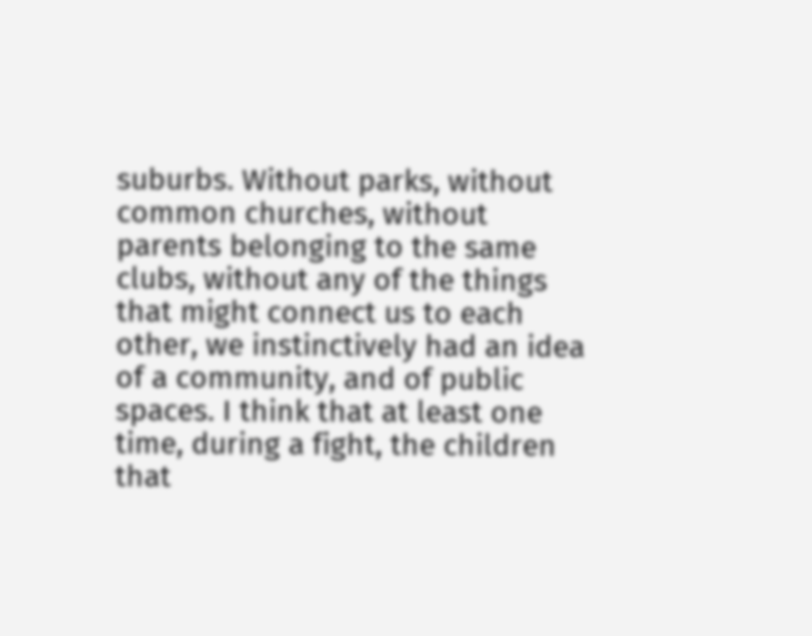suburbs. Without parks, without common churches, without parents belonging to the same clubs, without any of the things that might connect us to each other, we instinctively had an idea of a community, and of public spaces. I think that at least one time, during a fight, the children that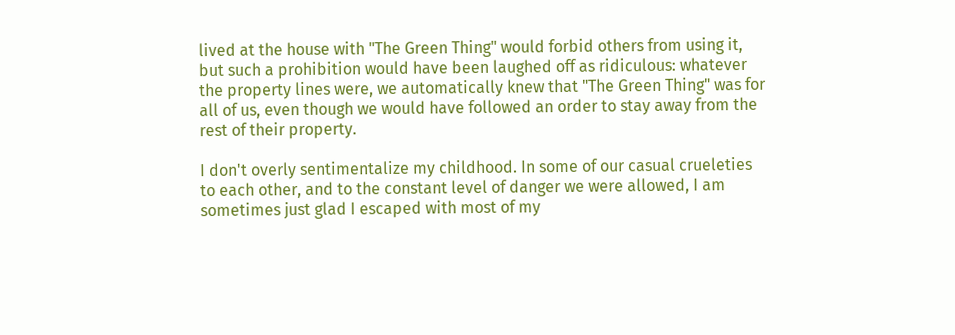lived at the house with "The Green Thing" would forbid others from using it, but such a prohibition would have been laughed off as ridiculous: whatever the property lines were, we automatically knew that "The Green Thing" was for all of us, even though we would have followed an order to stay away from the rest of their property.

I don't overly sentimentalize my childhood. In some of our casual crueleties to each other, and to the constant level of danger we were allowed, I am sometimes just glad I escaped with most of my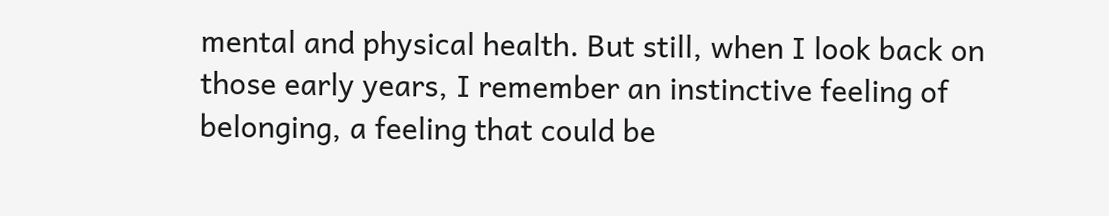mental and physical health. But still, when I look back on those early years, I remember an instinctive feeling of belonging, a feeling that could be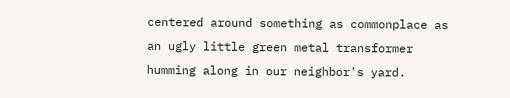centered around something as commonplace as an ugly little green metal transformer humming along in our neighbor's yard.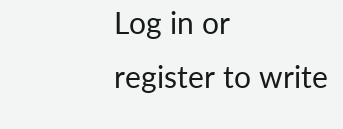Log in or register to write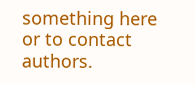something here or to contact authors.